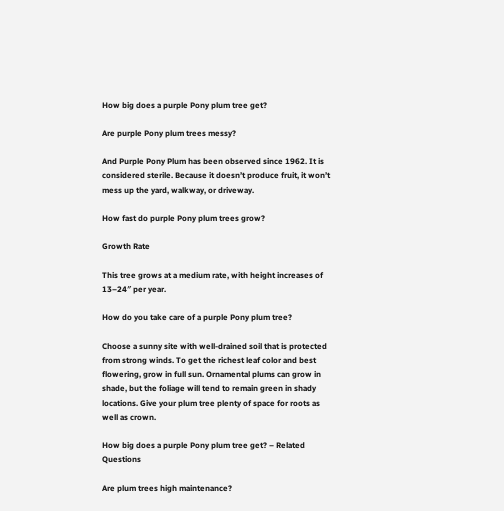How big does a purple Pony plum tree get?

Are purple Pony plum trees messy?

And Purple Pony Plum has been observed since 1962. It is considered sterile. Because it doesn’t produce fruit, it won’t mess up the yard, walkway, or driveway.

How fast do purple Pony plum trees grow?

Growth Rate

This tree grows at a medium rate, with height increases of 13–24″ per year.

How do you take care of a purple Pony plum tree?

Choose a sunny site with well-drained soil that is protected from strong winds. To get the richest leaf color and best flowering, grow in full sun. Ornamental plums can grow in shade, but the foliage will tend to remain green in shady locations. Give your plum tree plenty of space for roots as well as crown.

How big does a purple Pony plum tree get? – Related Questions

Are plum trees high maintenance?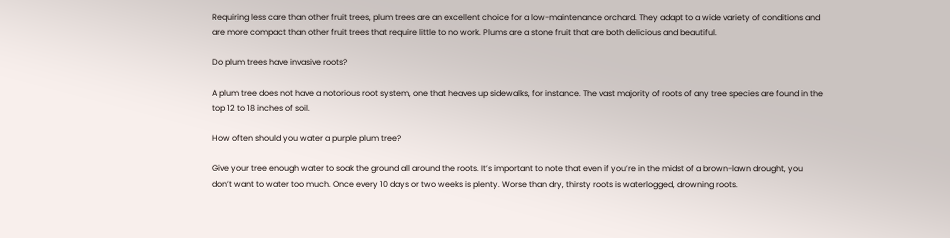Requiring less care than other fruit trees, plum trees are an excellent choice for a low-maintenance orchard. They adapt to a wide variety of conditions and are more compact than other fruit trees that require little to no work. Plums are a stone fruit that are both delicious and beautiful.

Do plum trees have invasive roots?

A plum tree does not have a notorious root system, one that heaves up sidewalks, for instance. The vast majority of roots of any tree species are found in the top 12 to 18 inches of soil.

How often should you water a purple plum tree?

Give your tree enough water to soak the ground all around the roots. It’s important to note that even if you’re in the midst of a brown-lawn drought, you don’t want to water too much. Once every 10 days or two weeks is plenty. Worse than dry, thirsty roots is waterlogged, drowning roots.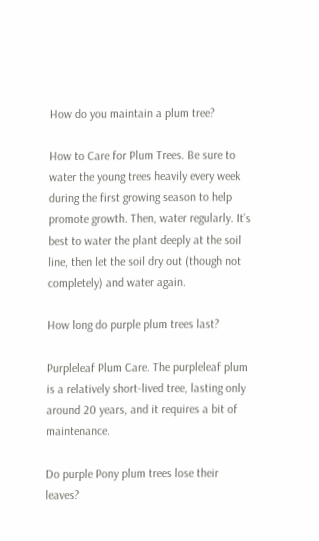How do you maintain a plum tree?

How to Care for Plum Trees. Be sure to water the young trees heavily every week during the first growing season to help promote growth. Then, water regularly. It’s best to water the plant deeply at the soil line, then let the soil dry out (though not completely) and water again.

How long do purple plum trees last?

Purpleleaf Plum Care. The purpleleaf plum is a relatively short-lived tree, lasting only around 20 years, and it requires a bit of maintenance.

Do purple Pony plum trees lose their leaves?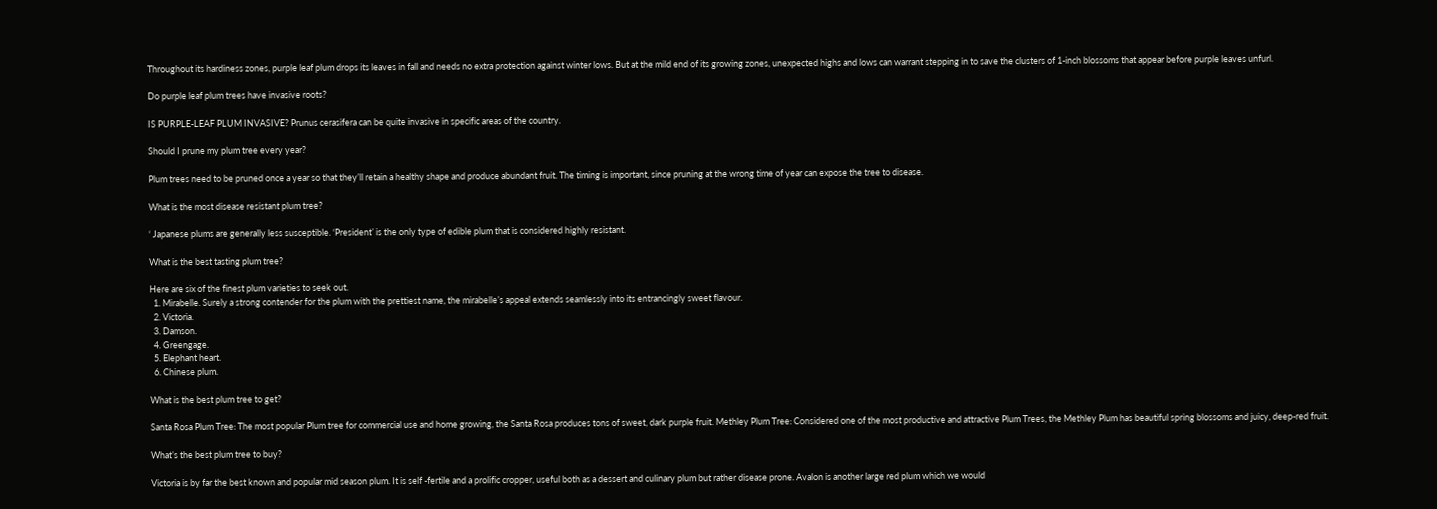Throughout its hardiness zones, purple leaf plum drops its leaves in fall and needs no extra protection against winter lows. But at the mild end of its growing zones, unexpected highs and lows can warrant stepping in to save the clusters of 1-inch blossoms that appear before purple leaves unfurl.

Do purple leaf plum trees have invasive roots?

IS PURPLE-LEAF PLUM INVASIVE? Prunus cerasifera can be quite invasive in specific areas of the country.

Should I prune my plum tree every year?

Plum trees need to be pruned once a year so that they’ll retain a healthy shape and produce abundant fruit. The timing is important, since pruning at the wrong time of year can expose the tree to disease.

What is the most disease resistant plum tree?

‘ Japanese plums are generally less susceptible. ‘President’ is the only type of edible plum that is considered highly resistant.

What is the best tasting plum tree?

Here are six of the finest plum varieties to seek out.
  1. Mirabelle. Surely a strong contender for the plum with the prettiest name, the mirabelle’s appeal extends seamlessly into its entrancingly sweet flavour.
  2. Victoria.
  3. Damson.
  4. Greengage.
  5. Elephant heart.
  6. Chinese plum.

What is the best plum tree to get?

Santa Rosa Plum Tree: The most popular Plum tree for commercial use and home growing, the Santa Rosa produces tons of sweet, dark purple fruit. Methley Plum Tree: Considered one of the most productive and attractive Plum Trees, the Methley Plum has beautiful spring blossoms and juicy, deep-red fruit.

What’s the best plum tree to buy?

Victoria is by far the best known and popular mid season plum. It is self -fertile and a prolific cropper, useful both as a dessert and culinary plum but rather disease prone. Avalon is another large red plum which we would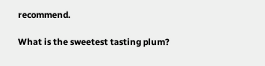recommend.

What is the sweetest tasting plum?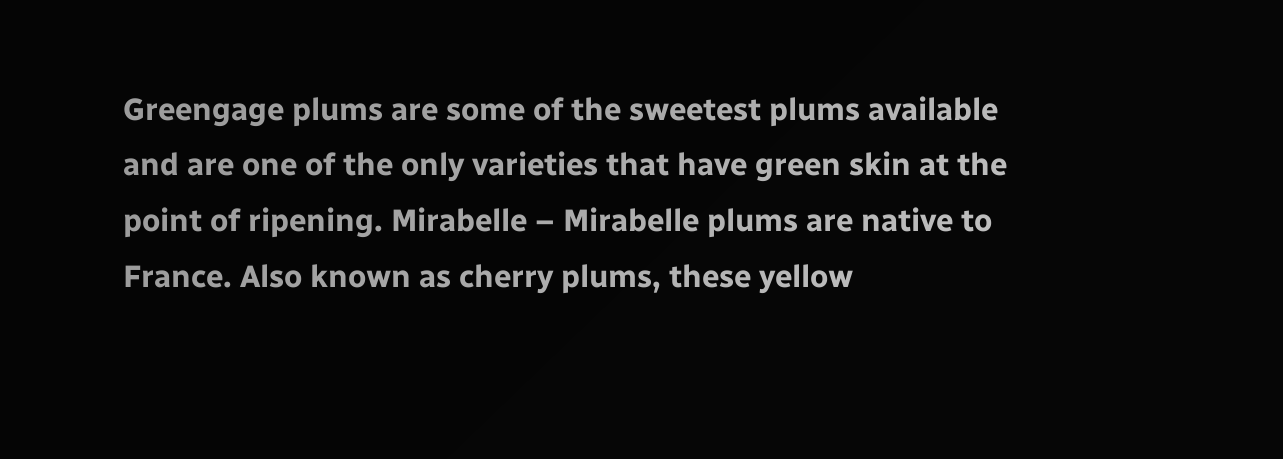Greengage plums are some of the sweetest plums available and are one of the only varieties that have green skin at the point of ripening. Mirabelle – Mirabelle plums are native to France. Also known as cherry plums, these yellow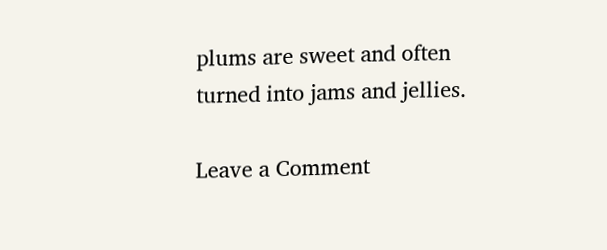plums are sweet and often turned into jams and jellies.

Leave a Comment